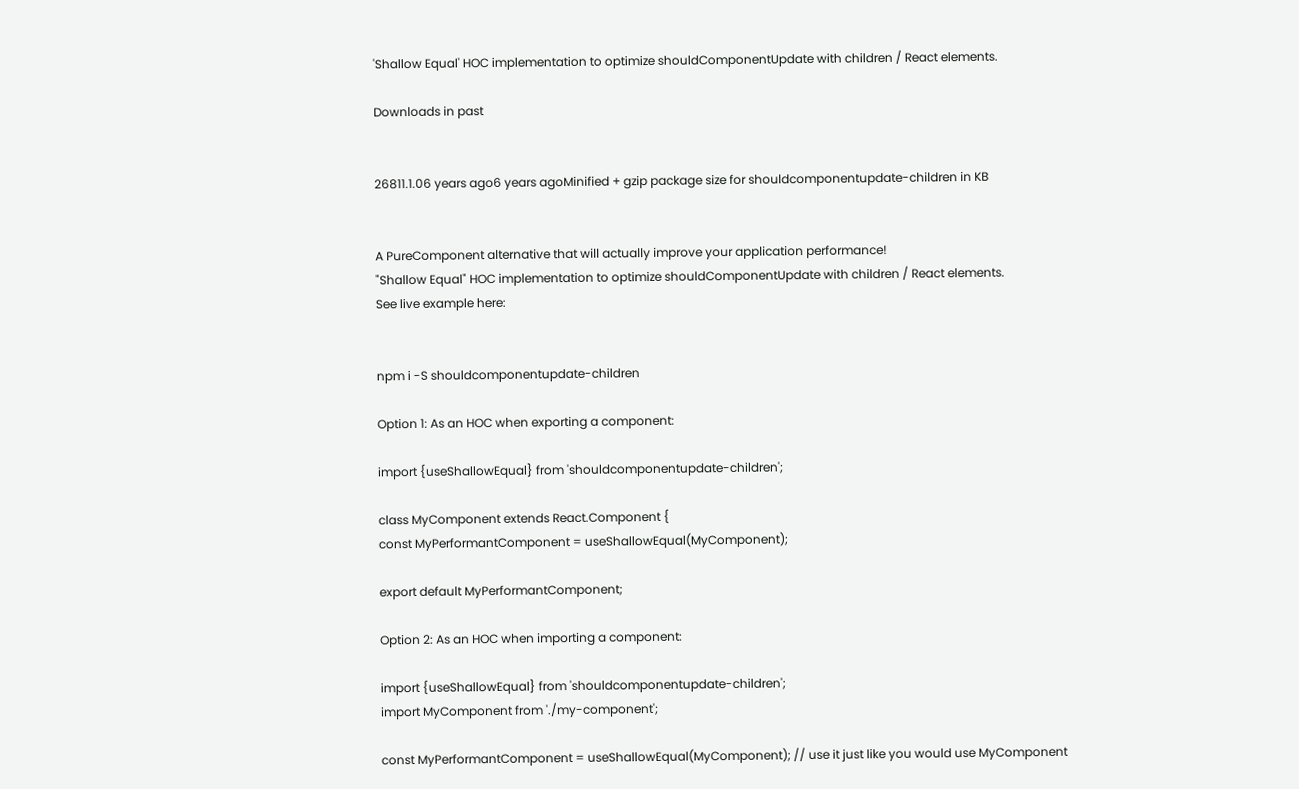'Shallow Equal' HOC implementation to optimize shouldComponentUpdate with children / React elements.

Downloads in past


26811.1.06 years ago6 years agoMinified + gzip package size for shouldcomponentupdate-children in KB


A PureComponent alternative that will actually improve your application performance!
"Shallow Equal" HOC implementation to optimize shouldComponentUpdate with children / React elements.
See live example here:


npm i -S shouldcomponentupdate-children

Option 1: As an HOC when exporting a component:

import {useShallowEqual} from 'shouldcomponentupdate-children';

class MyComponent extends React.Component {
const MyPerformantComponent = useShallowEqual(MyComponent);

export default MyPerformantComponent;

Option 2: As an HOC when importing a component:

import {useShallowEqual} from 'shouldcomponentupdate-children';
import MyComponent from './my-component';

const MyPerformantComponent = useShallowEqual(MyComponent); // use it just like you would use MyComponent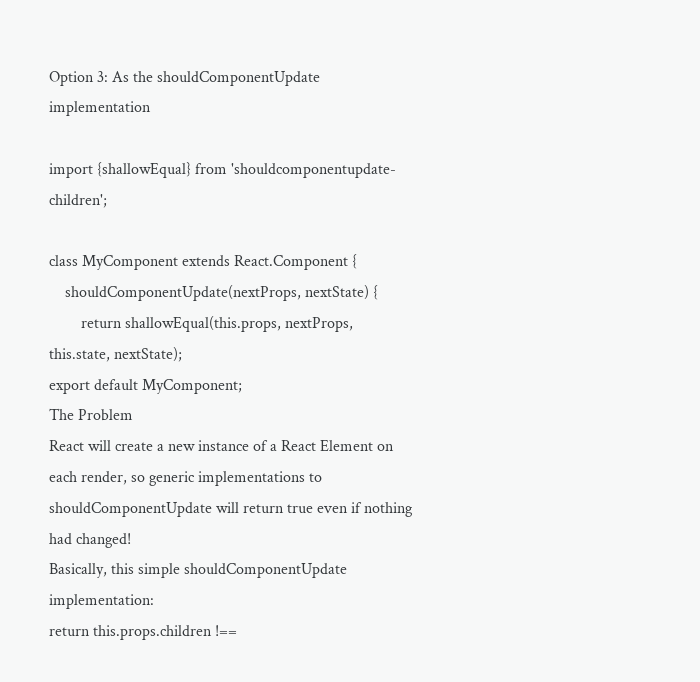Option 3: As the shouldComponentUpdate implementation

import {shallowEqual} from 'shouldcomponentupdate-children';

class MyComponent extends React.Component {
    shouldComponentUpdate(nextProps, nextState) {
        return shallowEqual(this.props, nextProps, this.state, nextState);
export default MyComponent;
The Problem
React will create a new instance of a React Element on each render, so generic implementations to shouldComponentUpdate will return true even if nothing had changed!
Basically, this simple shouldComponentUpdate implementation:
return this.props.children !==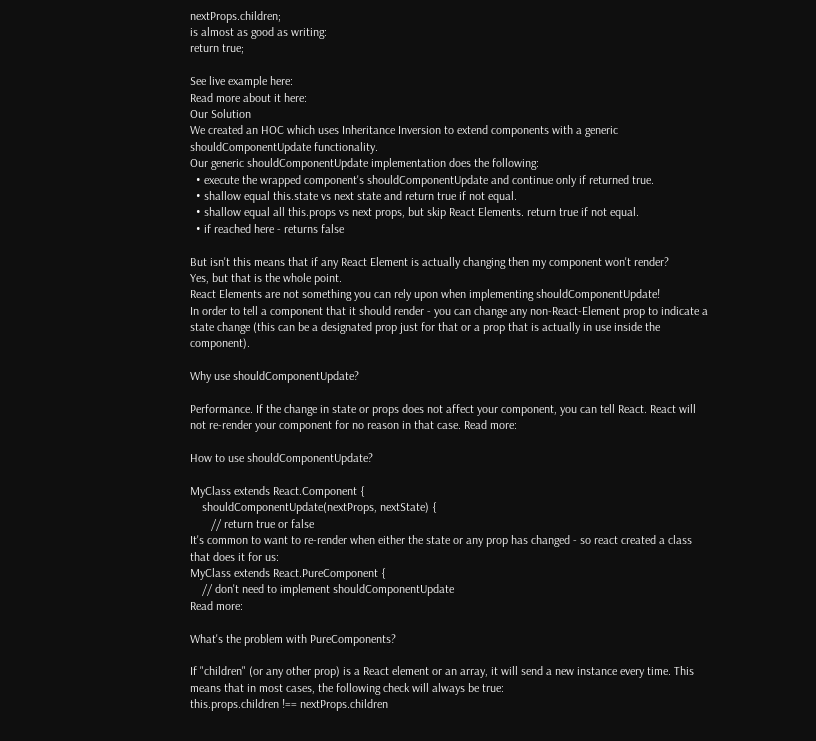nextProps.children;
is almost as good as writing:
return true;

See live example here:
Read more about it here:
Our Solution
We created an HOC which uses Inheritance Inversion to extend components with a generic shouldComponentUpdate functionality.
Our generic shouldComponentUpdate implementation does the following:
  • execute the wrapped component's shouldComponentUpdate and continue only if returned true.
  • shallow equal this.state vs next state and return true if not equal.
  • shallow equal all this.props vs next props, but skip React Elements. return true if not equal.
  • if reached here - returns false

But isn't this means that if any React Element is actually changing then my component won't render?
Yes, but that is the whole point.
React Elements are not something you can rely upon when implementing shouldComponentUpdate!
In order to tell a component that it should render - you can change any non-React-Element prop to indicate a state change (this can be a designated prop just for that or a prop that is actually in use inside the component).

Why use shouldComponentUpdate?

Performance. If the change in state or props does not affect your component, you can tell React. React will not re-render your component for no reason in that case. Read more:

How to use shouldComponentUpdate?

MyClass extends React.Component {
    shouldComponentUpdate(nextProps, nextState) {
       // return true or false
It's common to want to re-render when either the state or any prop has changed - so react created a class that does it for us:
MyClass extends React.PureComponent {
    // don't need to implement shouldComponentUpdate
Read more:

What's the problem with PureComponents?

If "children" (or any other prop) is a React element or an array, it will send a new instance every time. This means that in most cases, the following check will always be true:
this.props.children !== nextProps.children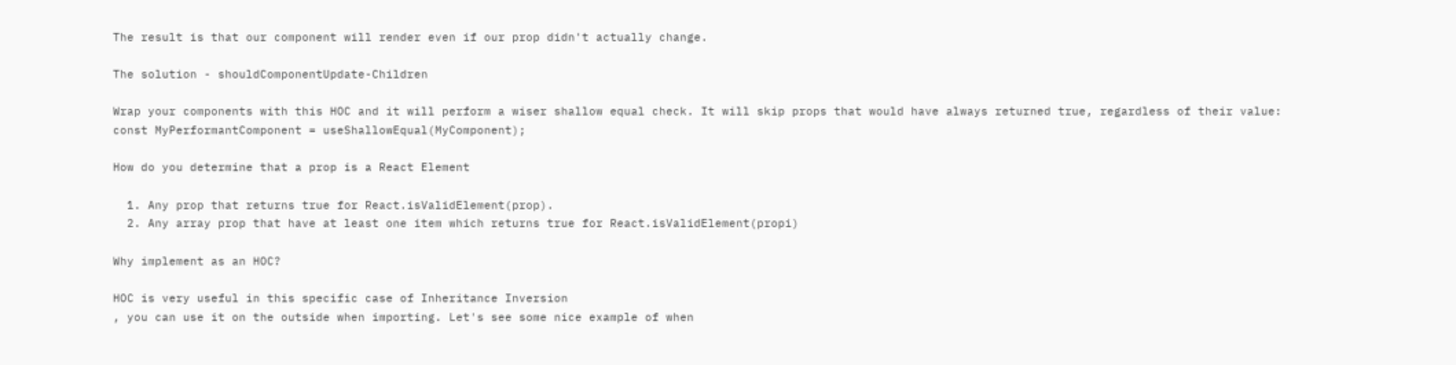The result is that our component will render even if our prop didn't actually change.

The solution - shouldComponentUpdate-Children

Wrap your components with this HOC and it will perform a wiser shallow equal check. It will skip props that would have always returned true, regardless of their value:
const MyPerformantComponent = useShallowEqual(MyComponent);

How do you determine that a prop is a React Element

  1. Any prop that returns true for React.isValidElement(prop).
  2. Any array prop that have at least one item which returns true for React.isValidElement(propi)

Why implement as an HOC?

HOC is very useful in this specific case of Inheritance Inversion
, you can use it on the outside when importing. Let's see some nice example of when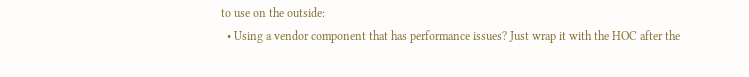to use on the outside:
  • Using a vendor component that has performance issues? Just wrap it with the HOC after the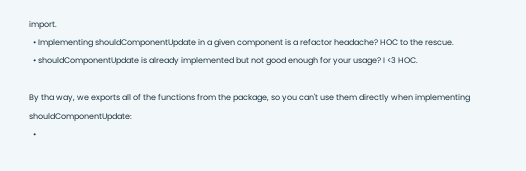import.
  • Implementing shouldComponentUpdate in a given component is a refactor headache? HOC to the rescue.
  • shouldComponentUpdate is already implemented but not good enough for your usage? I <3 HOC.

By tha way, we exports all of the functions from the package, so you can't use them directly when implementing shouldComponentUpdate:
  •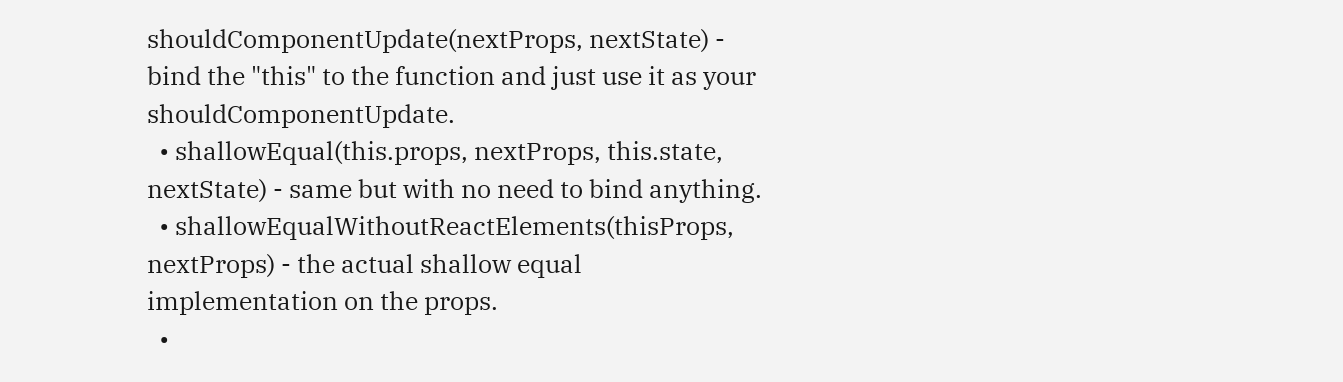shouldComponentUpdate(nextProps, nextState) - bind the "this" to the function and just use it as your shouldComponentUpdate.
  • shallowEqual(this.props, nextProps, this.state, nextState) - same but with no need to bind anything.
  • shallowEqualWithoutReactElements(thisProps, nextProps) - the actual shallow equal implementation on the props.
  •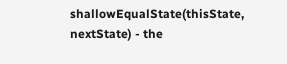shallowEqualState(thisState, nextState) - the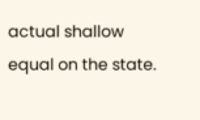actual shallow equal on the state.